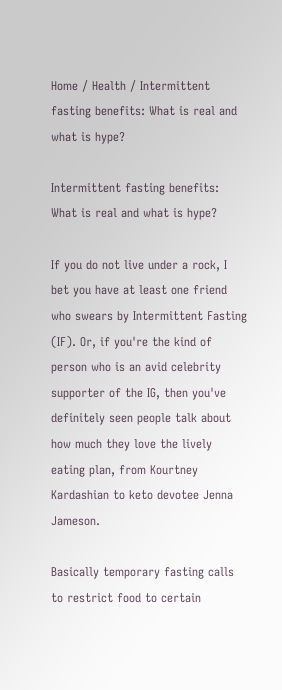Home / Health / Intermittent fasting benefits: What is real and what is hype?

Intermittent fasting benefits: What is real and what is hype?

If you do not live under a rock, I bet you have at least one friend who swears by Intermittent Fasting (IF). Or, if you're the kind of person who is an avid celebrity supporter of the IG, then you've definitely seen people talk about how much they love the lively eating plan, from Kourtney Kardashian to keto devotee Jenna Jameson.

Basically temporary fasting calls to restrict food to certain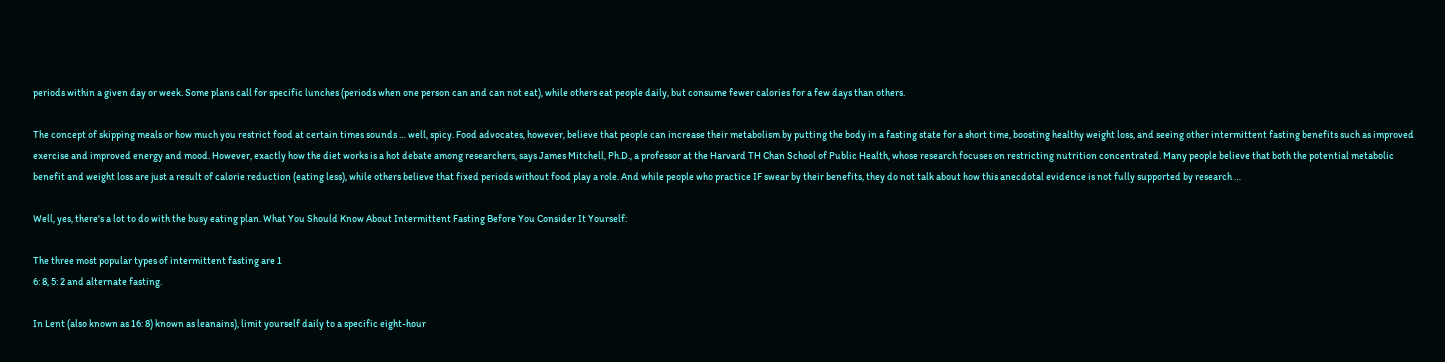periods within a given day or week. Some plans call for specific lunches (periods when one person can and can not eat), while others eat people daily, but consume fewer calories for a few days than others.

The concept of skipping meals or how much you restrict food at certain times sounds … well, spicy. Food advocates, however, believe that people can increase their metabolism by putting the body in a fasting state for a short time, boosting healthy weight loss, and seeing other intermittent fasting benefits such as improved exercise and improved energy and mood. However, exactly how the diet works is a hot debate among researchers, says James Mitchell, Ph.D., a professor at the Harvard TH Chan School of Public Health, whose research focuses on restricting nutrition concentrated. Many people believe that both the potential metabolic benefit and weight loss are just a result of calorie reduction (eating less), while others believe that fixed periods without food play a role. And while people who practice IF swear by their benefits, they do not talk about how this anecdotal evidence is not fully supported by research …

Well, yes, there's a lot to do with the busy eating plan. What You Should Know About Intermittent Fasting Before You Consider It Yourself:

The three most popular types of intermittent fasting are 1
6: 8, 5: 2 and alternate fasting.

In Lent (also known as 16: 8) known as leanains), limit yourself daily to a specific eight-hour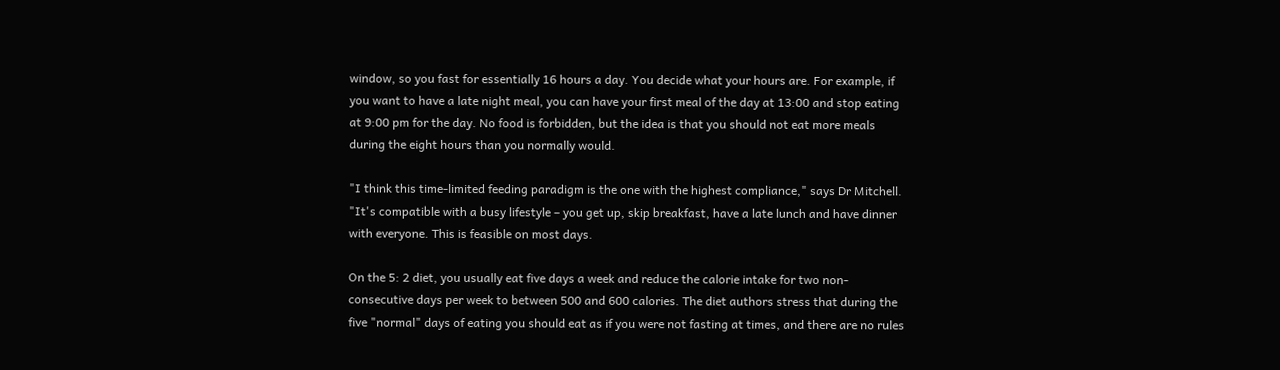window, so you fast for essentially 16 hours a day. You decide what your hours are. For example, if you want to have a late night meal, you can have your first meal of the day at 13:00 and stop eating at 9:00 pm for the day. No food is forbidden, but the idea is that you should not eat more meals during the eight hours than you normally would.

"I think this time-limited feeding paradigm is the one with the highest compliance," says Dr Mitchell. "It's compatible with a busy lifestyle – you get up, skip breakfast, have a late lunch and have dinner with everyone. This is feasible on most days.

On the 5: 2 diet, you usually eat five days a week and reduce the calorie intake for two non-consecutive days per week to between 500 and 600 calories. The diet authors stress that during the five "normal" days of eating you should eat as if you were not fasting at times, and there are no rules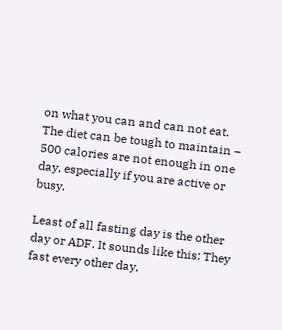on what you can and can not eat. The diet can be tough to maintain – 500 calories are not enough in one day, especially if you are active or busy.

Least of all fasting day is the other day or ADF. It sounds like this: They fast every other day,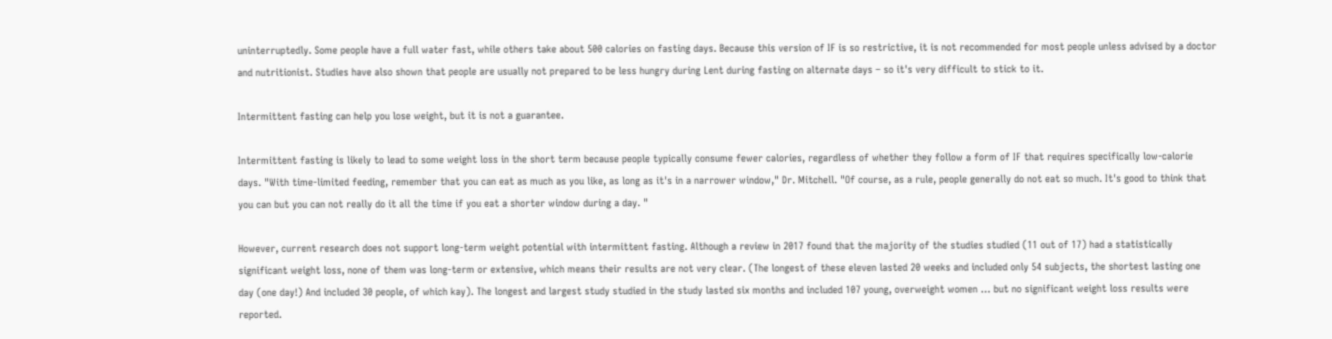uninterruptedly. Some people have a full water fast, while others take about 500 calories on fasting days. Because this version of IF is so restrictive, it is not recommended for most people unless advised by a doctor and nutritionist. Studies have also shown that people are usually not prepared to be less hungry during Lent during fasting on alternate days – so it's very difficult to stick to it.

Intermittent fasting can help you lose weight, but it is not a guarantee.

Intermittent fasting is likely to lead to some weight loss in the short term because people typically consume fewer calories, regardless of whether they follow a form of IF that requires specifically low-calorie days. "With time-limited feeding, remember that you can eat as much as you like, as long as it's in a narrower window," Dr. Mitchell. "Of course, as a rule, people generally do not eat so much. It's good to think that you can but you can not really do it all the time if you eat a shorter window during a day. "

However, current research does not support long-term weight potential with intermittent fasting. Although a review in 2017 found that the majority of the studies studied (11 out of 17) had a statistically significant weight loss, none of them was long-term or extensive, which means their results are not very clear. (The longest of these eleven lasted 20 weeks and included only 54 subjects, the shortest lasting one day (one day!) And included 30 people, of which kay). The longest and largest study studied in the study lasted six months and included 107 young, overweight women … but no significant weight loss results were reported.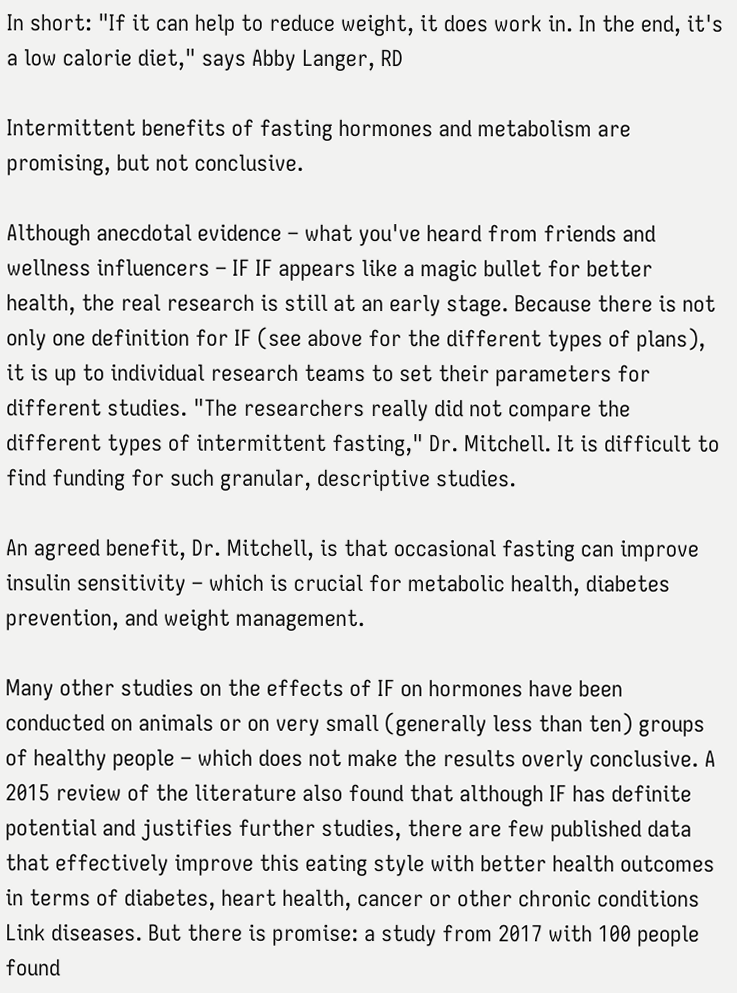In short: "If it can help to reduce weight, it does work in. In the end, it's a low calorie diet," says Abby Langer, RD

Intermittent benefits of fasting hormones and metabolism are promising, but not conclusive.

Although anecdotal evidence – what you've heard from friends and wellness influencers – IF IF appears like a magic bullet for better health, the real research is still at an early stage. Because there is not only one definition for IF (see above for the different types of plans), it is up to individual research teams to set their parameters for different studies. "The researchers really did not compare the different types of intermittent fasting," Dr. Mitchell. It is difficult to find funding for such granular, descriptive studies.

An agreed benefit, Dr. Mitchell, is that occasional fasting can improve insulin sensitivity – which is crucial for metabolic health, diabetes prevention, and weight management.

Many other studies on the effects of IF on hormones have been conducted on animals or on very small (generally less than ten) groups of healthy people – which does not make the results overly conclusive. A 2015 review of the literature also found that although IF has definite potential and justifies further studies, there are few published data that effectively improve this eating style with better health outcomes in terms of diabetes, heart health, cancer or other chronic conditions Link diseases. But there is promise: a study from 2017 with 100 people found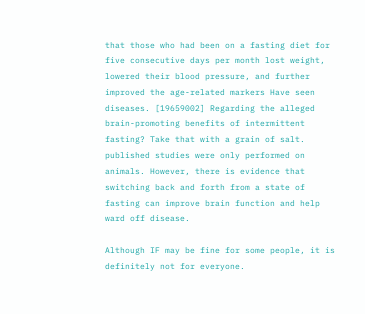that those who had been on a fasting diet for five consecutive days per month lost weight, lowered their blood pressure, and further improved the age-related markers Have seen diseases. [19659002] Regarding the alleged brain-promoting benefits of intermittent fasting? Take that with a grain of salt. published studies were only performed on animals. However, there is evidence that switching back and forth from a state of fasting can improve brain function and help ward off disease.

Although IF may be fine for some people, it is definitely not for everyone.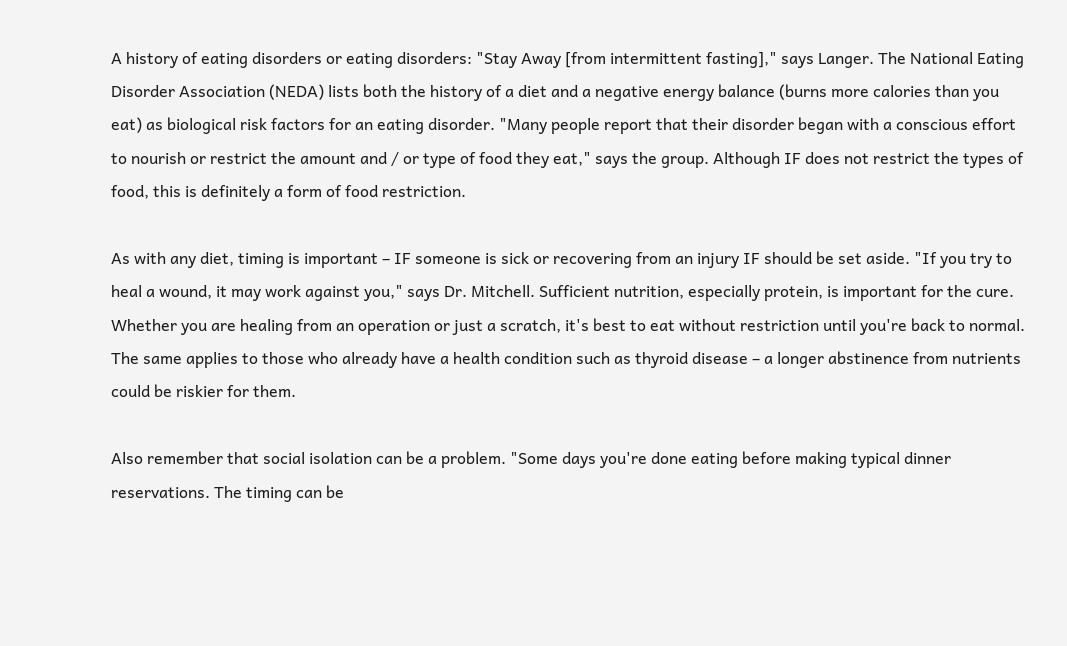A history of eating disorders or eating disorders: "Stay Away [from intermittent fasting]," says Langer. The National Eating Disorder Association (NEDA) lists both the history of a diet and a negative energy balance (burns more calories than you eat) as biological risk factors for an eating disorder. "Many people report that their disorder began with a conscious effort to nourish or restrict the amount and / or type of food they eat," says the group. Although IF does not restrict the types of food, this is definitely a form of food restriction.

As with any diet, timing is important – IF someone is sick or recovering from an injury IF should be set aside. "If you try to heal a wound, it may work against you," says Dr. Mitchell. Sufficient nutrition, especially protein, is important for the cure. Whether you are healing from an operation or just a scratch, it's best to eat without restriction until you're back to normal. The same applies to those who already have a health condition such as thyroid disease – a longer abstinence from nutrients could be riskier for them.

Also remember that social isolation can be a problem. "Some days you're done eating before making typical dinner reservations. The timing can be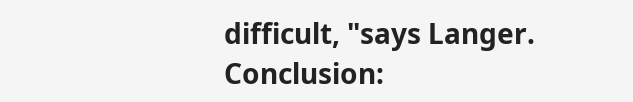difficult, "says Langer. Conclusion: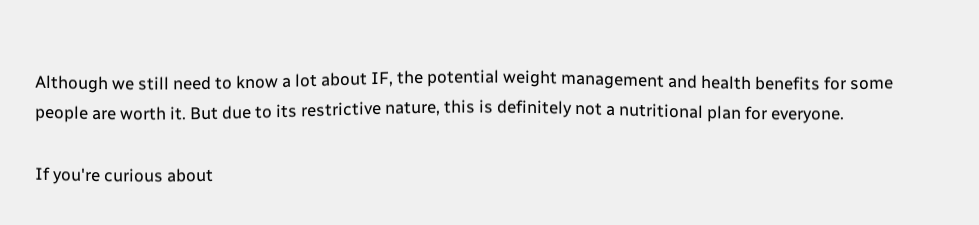Although we still need to know a lot about IF, the potential weight management and health benefits for some people are worth it. But due to its restrictive nature, this is definitely not a nutritional plan for everyone.

If you're curious about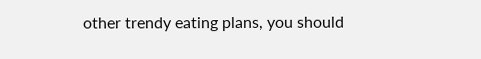other trendy eating plans, you should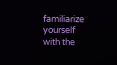familiarize yourself with the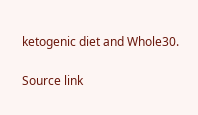ketogenic diet and Whole30.

Source link